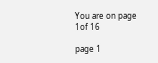You are on page 1of 16

page 1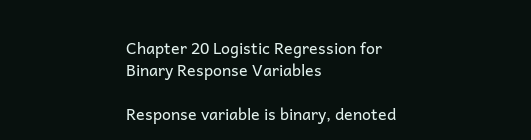Chapter 20 Logistic Regression for Binary Response Variables

Response variable is binary, denoted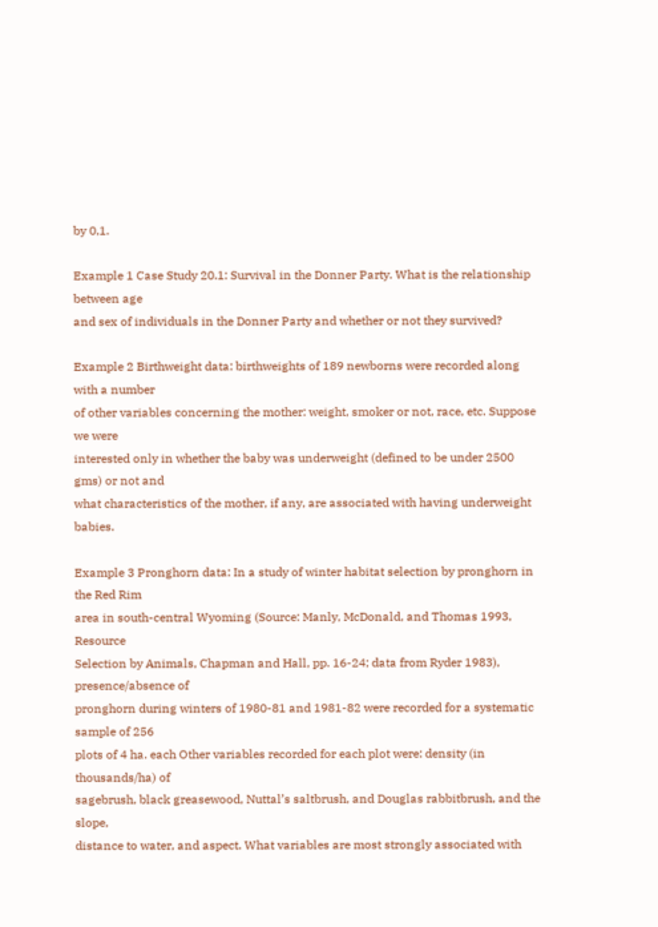by 0,1.

Example 1 Case Study 20.1: Survival in the Donner Party. What is the relationship between age
and sex of individuals in the Donner Party and whether or not they survived?

Example 2 Birthweight data: birthweights of 189 newborns were recorded along with a number
of other variables concerning the mother: weight, smoker or not, race, etc. Suppose we were
interested only in whether the baby was underweight (defined to be under 2500 gms) or not and
what characteristics of the mother, if any, are associated with having underweight babies.

Example 3 Pronghorn data: In a study of winter habitat selection by pronghorn in the Red Rim
area in south-central Wyoming (Source: Manly, McDonald, and Thomas 1993, Resource
Selection by Animals, Chapman and Hall, pp. 16-24; data from Ryder 1983), presence/absence of
pronghorn during winters of 1980-81 and 1981-82 were recorded for a systematic sample of 256
plots of 4 ha. each Other variables recorded for each plot were: density (in thousands/ha) of
sagebrush, black greasewood, Nuttal’s saltbrush, and Douglas rabbitbrush, and the slope,
distance to water, and aspect. What variables are most strongly associated with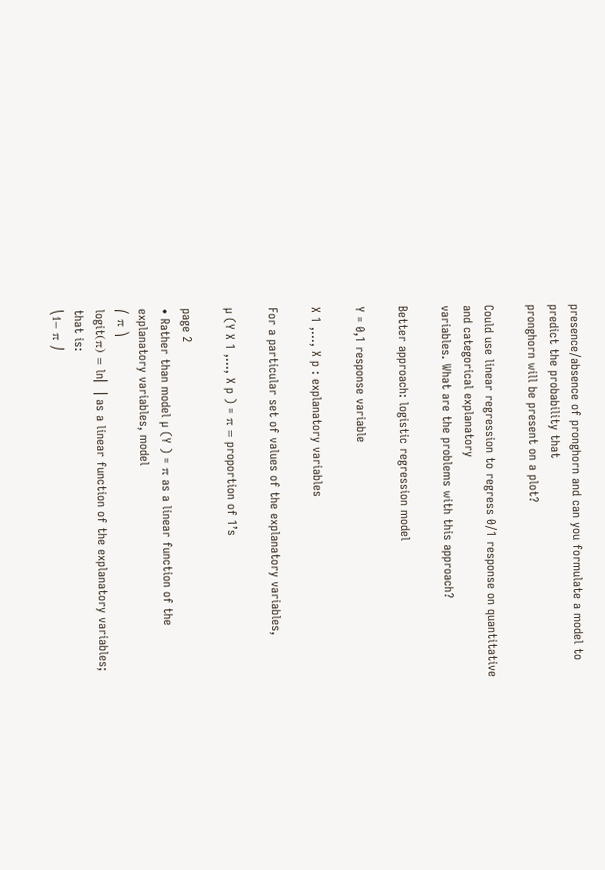presence/absence of pronghorn and can you formulate a model to predict the probability that
pronghorn will be present on a plot?

Could use linear regression to regress 0/1 response on quantitative and categorical explanatory
variables. What are the problems with this approach?

Better approach: logistic regression model

Y = 0,1 response variable

X 1 ,..., X p : explanatory variables

For a particular set of values of the explanatory variables,

µ (Y X 1 ,…, X p ) = π = proportion of 1’s

page 2
• Rather than model µ (Y ) = π as a linear function of the explanatory variables, model
⎛ π ⎞
logit(π) = ln⎜ ⎟ as a linear function of the explanatory variables; that is:
⎝1− π ⎠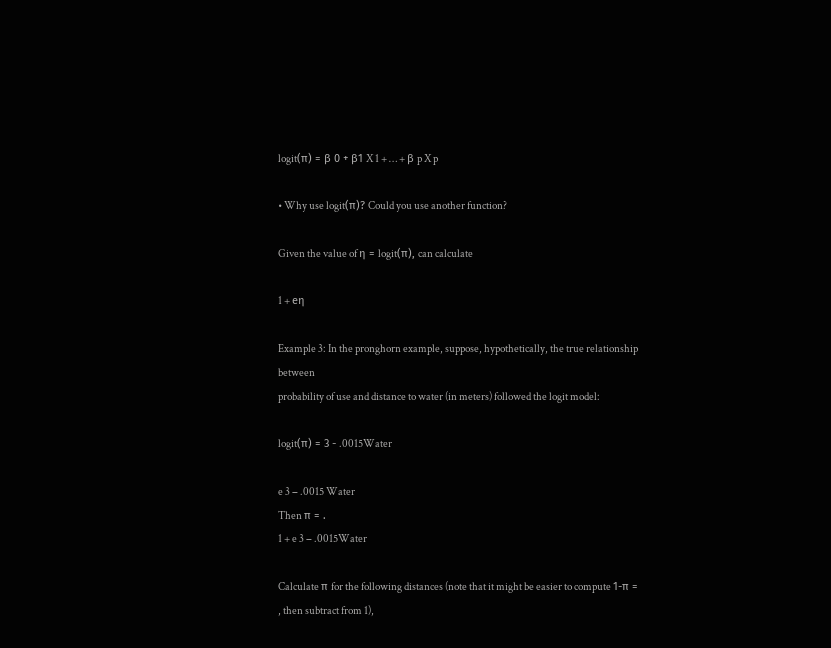logit(π) = β 0 + β1 X 1 + … + β p X p

• Why use logit(π)? Could you use another function?

Given the value of η = logit(π), can calculate

1 + eη

Example 3: In the pronghorn example, suppose, hypothetically, the true relationship between
probability of use and distance to water (in meters) followed the logit model:

logit(π) = 3 - .0015Water

e 3 − .0015 Water
Then π = .
1 + e 3 − .0015Water

Calculate π for the following distances (note that it might be easier to compute 1-π =
, then subtract from 1),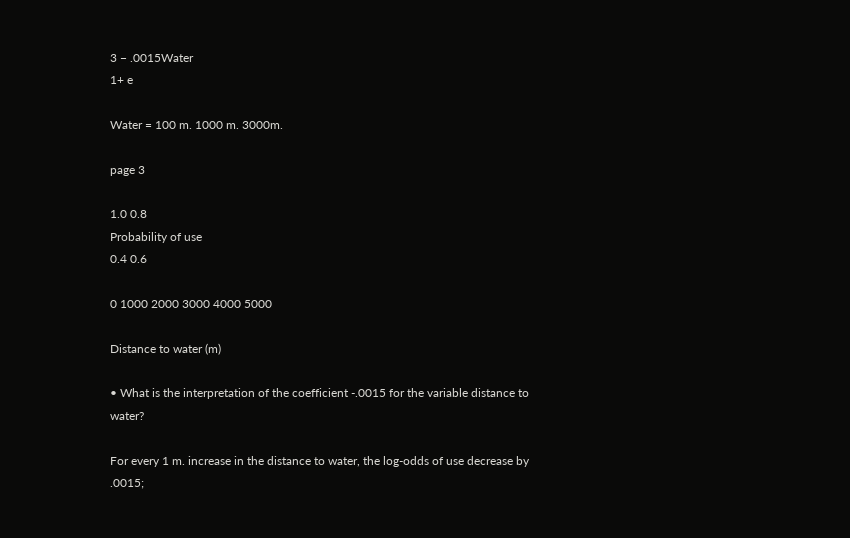3 − .0015Water
1+ e

Water = 100 m. 1000 m. 3000m.

page 3

1.0 0.8
Probability of use
0.4 0.6

0 1000 2000 3000 4000 5000

Distance to water (m)

• What is the interpretation of the coefficient -.0015 for the variable distance to water?

For every 1 m. increase in the distance to water, the log-odds of use decrease by .0015;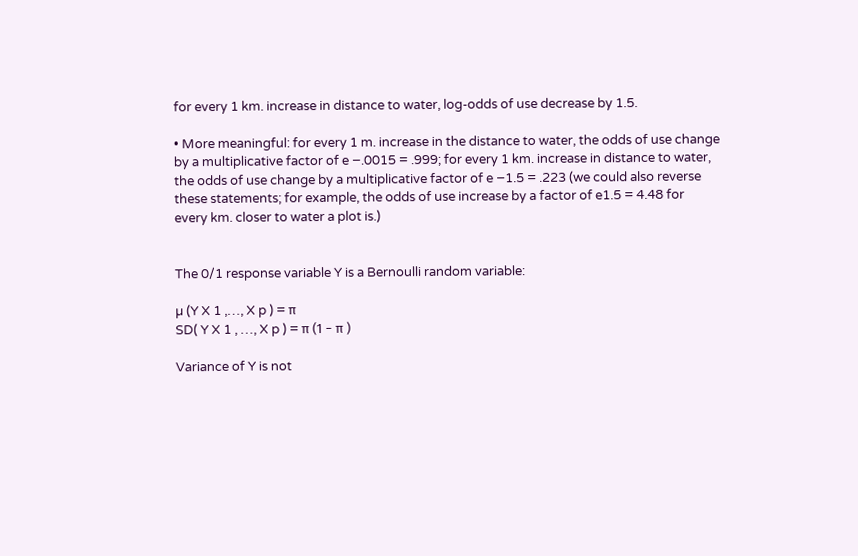for every 1 km. increase in distance to water, log-odds of use decrease by 1.5.

• More meaningful: for every 1 m. increase in the distance to water, the odds of use change
by a multiplicative factor of e −.0015 = .999; for every 1 km. increase in distance to water,
the odds of use change by a multiplicative factor of e −1.5 = .223 (we could also reverse
these statements; for example, the odds of use increase by a factor of e1.5 = 4.48 for
every km. closer to water a plot is.)


The 0/1 response variable Y is a Bernoulli random variable:

µ (Y X 1 ,…, X p ) = π
SD( Y X 1 , …, X p ) = π (1 − π )

Variance of Y is not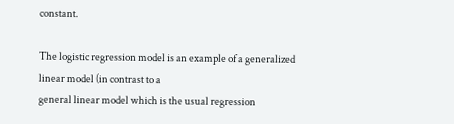constant.

The logistic regression model is an example of a generalized linear model (in contrast to a
general linear model which is the usual regression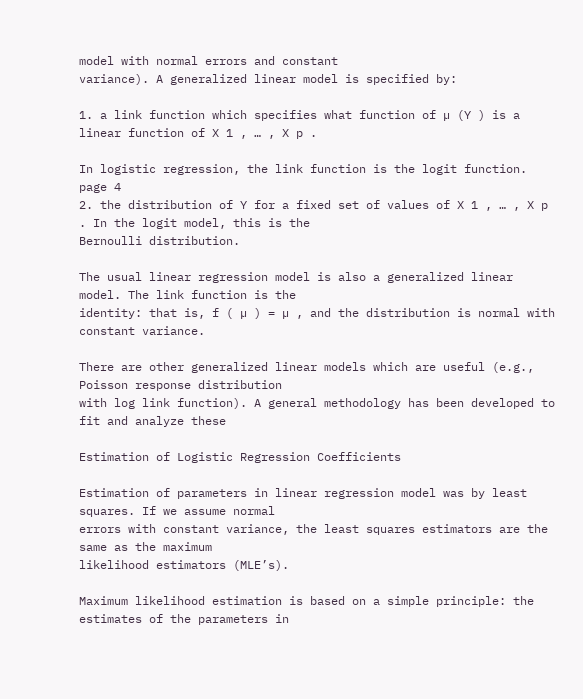model with normal errors and constant
variance). A generalized linear model is specified by:

1. a link function which specifies what function of µ (Y ) is a linear function of X 1 , … , X p .

In logistic regression, the link function is the logit function.
page 4
2. the distribution of Y for a fixed set of values of X 1 , … , X p . In the logit model, this is the
Bernoulli distribution.

The usual linear regression model is also a generalized linear model. The link function is the
identity: that is, f ( µ ) = µ , and the distribution is normal with constant variance.

There are other generalized linear models which are useful (e.g., Poisson response distribution
with log link function). A general methodology has been developed to fit and analyze these

Estimation of Logistic Regression Coefficients

Estimation of parameters in linear regression model was by least squares. If we assume normal
errors with constant variance, the least squares estimators are the same as the maximum
likelihood estimators (MLE’s).

Maximum likelihood estimation is based on a simple principle: the estimates of the parameters in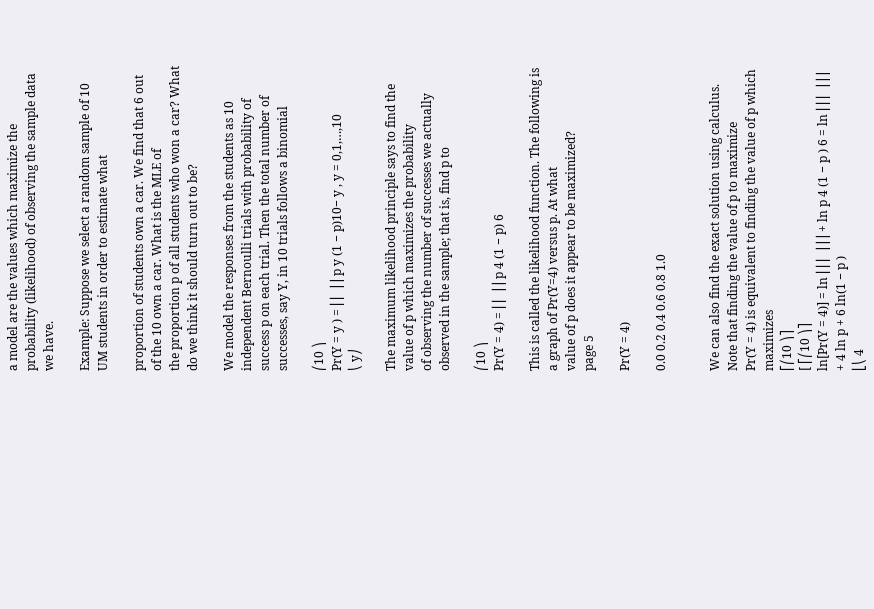a model are the values which maximize the probability (likelihood) of observing the sample data
we have.

Example: Suppose we select a random sample of 10 UM students in order to estimate what

proportion of students own a car. We find that 6 out of the 10 own a car. What is the MLE of
the proportion p of all students who won a car? What do we think it should turn out to be?

We model the responses from the students as 10 independent Bernoulli trials with probability of
success p on each trial. Then the total number of successes, say Y, in 10 trials follows a binomial

⎛10 ⎞
Pr(Y = y ) = ⎜⎜ ⎟⎟ p y (1 − p)10− y , y = 0,1,…,10
⎝ y⎠

The maximum likelihood principle says to find the value of p which maximizes the probability
of observing the number of successes we actually observed in the sample; that is, find p to

⎛10 ⎞
Pr(Y = 4) = ⎜⎜ ⎟⎟ p 4 (1 − p) 6

This is called the likelihood function. The following is a graph of Pr(Y=4) versus p. At what
value of p does it appear to be maximized?
page 5

Pr(Y = 4)

0.0 0.2 0.4 0.6 0.8 1.0


We can also find the exact solution using calculus. Note that finding the value of p to maximize
Pr(Y = 4) is equivalent to finding the value of p which maximizes
⎡⎛10 ⎞⎤
[ ⎡⎛10 ⎞⎤
ln[Pr(Y = 4)] = ln ⎢⎜⎜ ⎟⎟⎥ + ln p 4 (1 − p ) 6 = ln ⎢⎜⎜ ⎟⎟⎥ + 4 ln p + 6 ln(1 − p )
⎣⎝ 4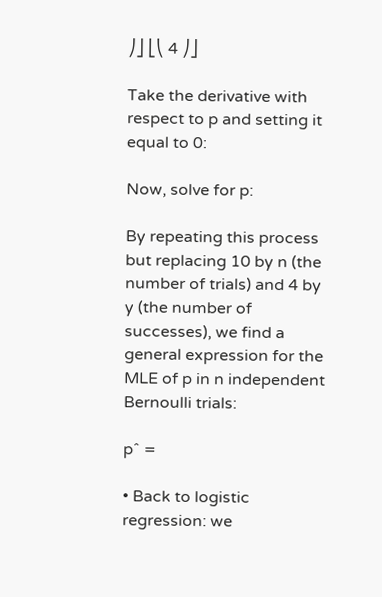⎠⎦ ⎣⎝ 4 ⎠⎦

Take the derivative with respect to p and setting it equal to 0:

Now, solve for p:

By repeating this process but replacing 10 by n (the number of trials) and 4 by y (the number of
successes), we find a general expression for the MLE of p in n independent Bernoulli trials:

pˆ =

• Back to logistic regression: we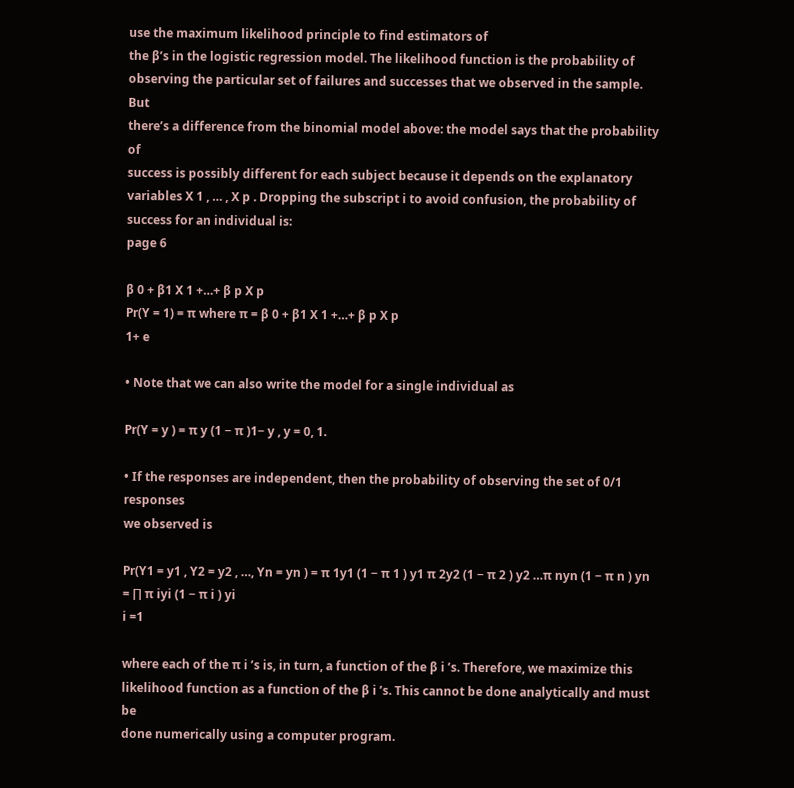use the maximum likelihood principle to find estimators of
the β’s in the logistic regression model. The likelihood function is the probability of
observing the particular set of failures and successes that we observed in the sample. But
there’s a difference from the binomial model above: the model says that the probability of
success is possibly different for each subject because it depends on the explanatory
variables X 1 , … , X p . Dropping the subscript i to avoid confusion, the probability of
success for an individual is:
page 6

β 0 + β1 X 1 +…+ β p X p
Pr(Y = 1) = π where π = β 0 + β1 X 1 +…+ β p X p
1+ e

• Note that we can also write the model for a single individual as

Pr(Y = y ) = π y (1 − π )1− y , y = 0, 1.

• If the responses are independent, then the probability of observing the set of 0/1 responses
we observed is

Pr(Y1 = y1 , Y2 = y2 , …, Yn = yn ) = π 1y1 (1 − π 1 ) y1 π 2y2 (1 − π 2 ) y2 …π nyn (1 − π n ) yn = ∏ π iyi (1 − π i ) yi
i =1

where each of the π i ’s is, in turn, a function of the β i ’s. Therefore, we maximize this
likelihood function as a function of the β i ’s. This cannot be done analytically and must be
done numerically using a computer program.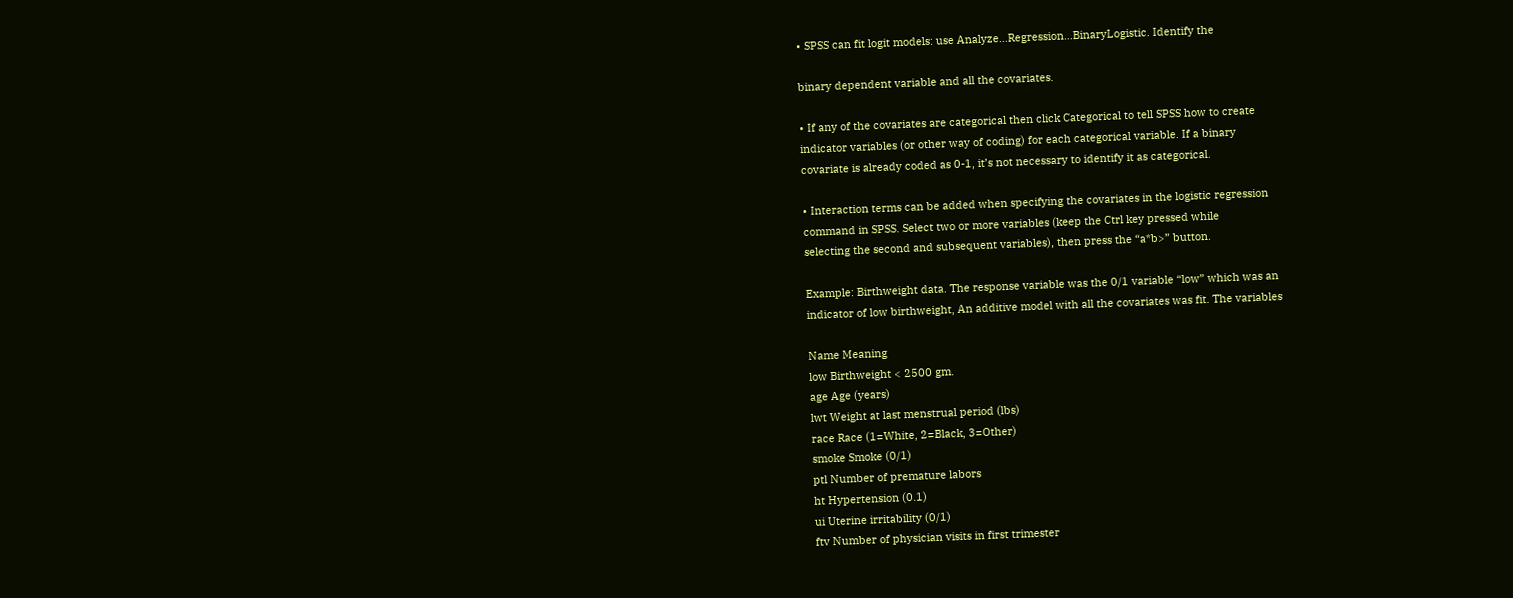• SPSS can fit logit models: use Analyze…Regression…BinaryLogistic. Identify the

binary dependent variable and all the covariates.

• If any of the covariates are categorical then click Categorical to tell SPSS how to create
indicator variables (or other way of coding) for each categorical variable. If a binary
covariate is already coded as 0-1, it’s not necessary to identify it as categorical.

• Interaction terms can be added when specifying the covariates in the logistic regression
command in SPSS. Select two or more variables (keep the Ctrl key pressed while
selecting the second and subsequent variables), then press the “a*b>” button.

Example: Birthweight data. The response variable was the 0/1 variable “low” which was an
indicator of low birthweight, An additive model with all the covariates was fit. The variables

Name Meaning
low Birthweight < 2500 gm.
age Age (years)
lwt Weight at last menstrual period (lbs)
race Race (1=White, 2=Black, 3=Other)
smoke Smoke (0/1)
ptl Number of premature labors
ht Hypertension (0.1)
ui Uterine irritability (0/1)
ftv Number of physician visits in first trimester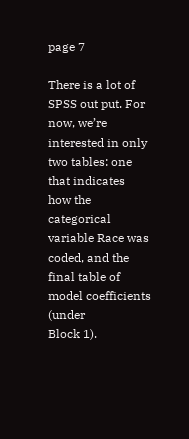page 7

There is a lot of SPSS out put. For now, we’re interested in only two tables: one that indicates
how the categorical variable Race was coded, and the final table of model coefficients (under
Block 1).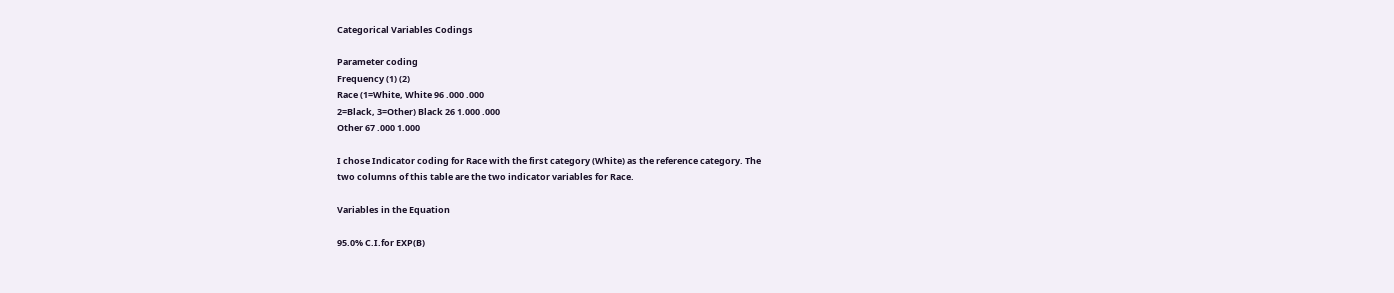Categorical Variables Codings

Parameter coding
Frequency (1) (2)
Race (1=White, White 96 .000 .000
2=Black, 3=Other) Black 26 1.000 .000
Other 67 .000 1.000

I chose Indicator coding for Race with the first category (White) as the reference category. The
two columns of this table are the two indicator variables for Race.

Variables in the Equation

95.0% C.I.for EXP(B)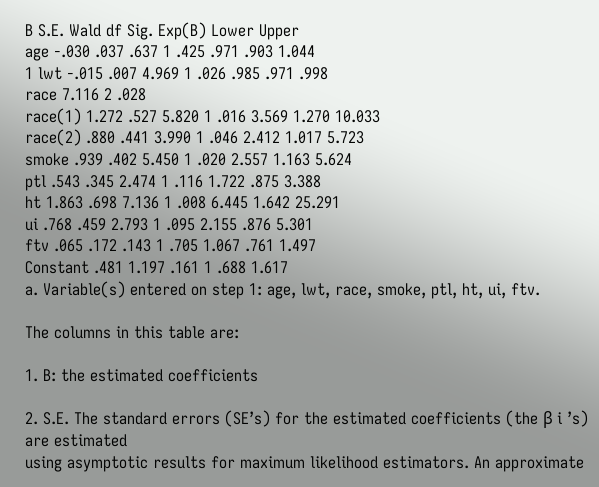B S.E. Wald df Sig. Exp(B) Lower Upper
age -.030 .037 .637 1 .425 .971 .903 1.044
1 lwt -.015 .007 4.969 1 .026 .985 .971 .998
race 7.116 2 .028
race(1) 1.272 .527 5.820 1 .016 3.569 1.270 10.033
race(2) .880 .441 3.990 1 .046 2.412 1.017 5.723
smoke .939 .402 5.450 1 .020 2.557 1.163 5.624
ptl .543 .345 2.474 1 .116 1.722 .875 3.388
ht 1.863 .698 7.136 1 .008 6.445 1.642 25.291
ui .768 .459 2.793 1 .095 2.155 .876 5.301
ftv .065 .172 .143 1 .705 1.067 .761 1.497
Constant .481 1.197 .161 1 .688 1.617
a. Variable(s) entered on step 1: age, lwt, race, smoke, ptl, ht, ui, ftv.

The columns in this table are:

1. B: the estimated coefficients

2. S.E. The standard errors (SE’s) for the estimated coefficients (the β i ’s) are estimated
using asymptotic results for maximum likelihood estimators. An approximate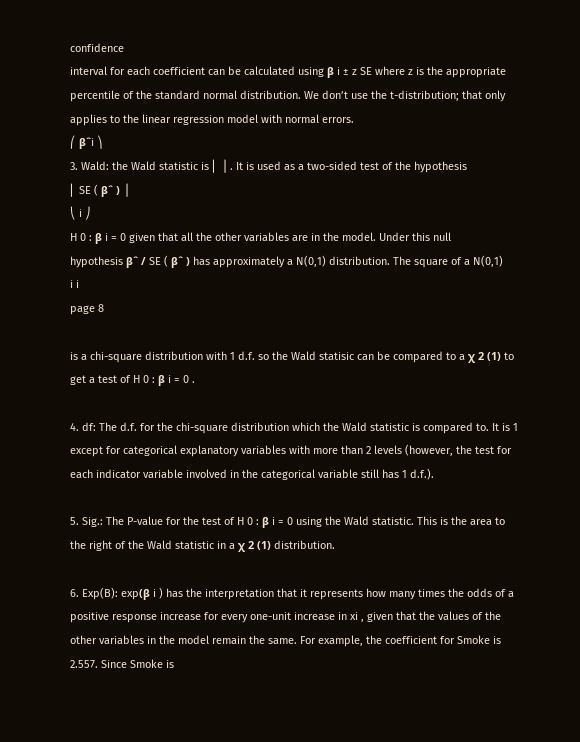confidence
interval for each coefficient can be calculated using β i ± z SE where z is the appropriate
percentile of the standard normal distribution. We don’t use the t-distribution; that only
applies to the linear regression model with normal errors.
⎛ βˆi ⎞
3. Wald: the Wald statistic is ⎜ ⎟ . It is used as a two-sided test of the hypothesis
⎜ SE ( βˆ ) ⎟
⎝ i ⎠
H 0 : β i = 0 given that all the other variables are in the model. Under this null
hypothesis βˆ / SE ( βˆ ) has approximately a N(0,1) distribution. The square of a N(0,1)
i i
page 8

is a chi-square distribution with 1 d.f. so the Wald statisic can be compared to a χ 2 (1) to
get a test of H 0 : β i = 0 .

4. df: The d.f. for the chi-square distribution which the Wald statistic is compared to. It is 1
except for categorical explanatory variables with more than 2 levels (however, the test for
each indicator variable involved in the categorical variable still has 1 d.f.).

5. Sig.: The P-value for the test of H 0 : β i = 0 using the Wald statistic. This is the area to
the right of the Wald statistic in a χ 2 (1) distribution.

6. Exp(B): exp(β i ) has the interpretation that it represents how many times the odds of a
positive response increase for every one-unit increase in xi , given that the values of the
other variables in the model remain the same. For example, the coefficient for Smoke is
2.557. Since Smoke is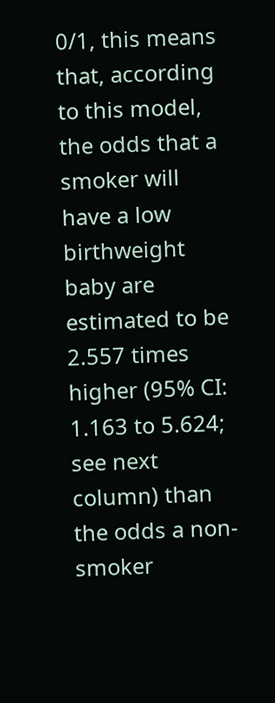0/1, this means that, according to this model, the odds that a
smoker will have a low birthweight baby are estimated to be 2.557 times higher (95% CI:
1.163 to 5.624; see next column) than the odds a non-smoker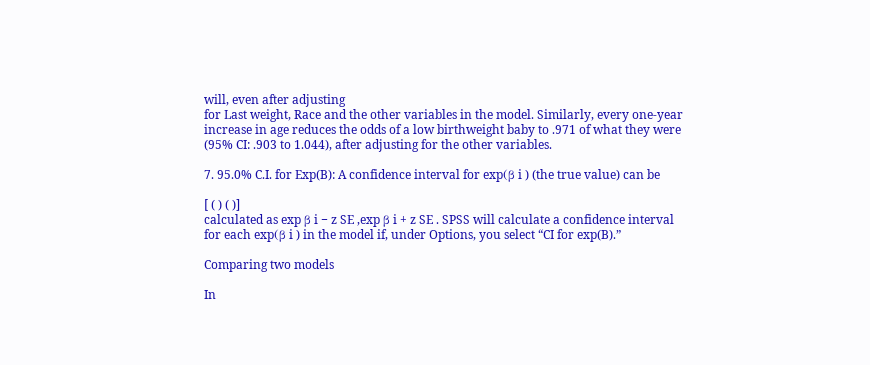will, even after adjusting
for Last weight, Race and the other variables in the model. Similarly, every one-year
increase in age reduces the odds of a low birthweight baby to .971 of what they were
(95% CI: .903 to 1.044), after adjusting for the other variables.

7. 95.0% C.I. for Exp(B): A confidence interval for exp(β i ) (the true value) can be

[ ( ) ( )]
calculated as exp β i − z SE ,exp β i + z SE . SPSS will calculate a confidence interval
for each exp(β i ) in the model if, under Options, you select “CI for exp(B).”

Comparing two models

In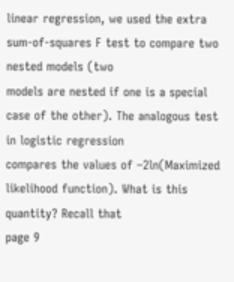linear regression, we used the extra sum-of-squares F test to compare two nested models (two
models are nested if one is a special case of the other). The analogous test in logistic regression
compares the values of –2ln(Maximized likelihood function). What is this quantity? Recall that
page 9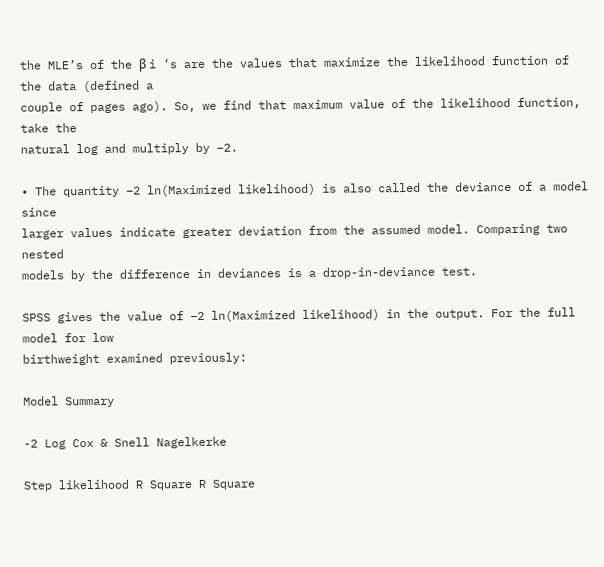the MLE’s of the β i ’s are the values that maximize the likelihood function of the data (defined a
couple of pages ago). So, we find that maximum value of the likelihood function, take the
natural log and multiply by –2.

• The quantity –2 ln(Maximized likelihood) is also called the deviance of a model since
larger values indicate greater deviation from the assumed model. Comparing two nested
models by the difference in deviances is a drop-in-deviance test.

SPSS gives the value of –2 ln(Maximized likelihood) in the output. For the full model for low
birthweight examined previously:

Model Summary

-2 Log Cox & Snell Nagelkerke

Step likelihood R Square R Square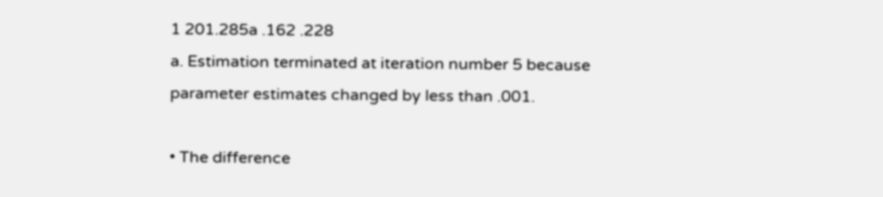1 201.285a .162 .228
a. Estimation terminated at iteration number 5 because
parameter estimates changed by less than .001.

• The difference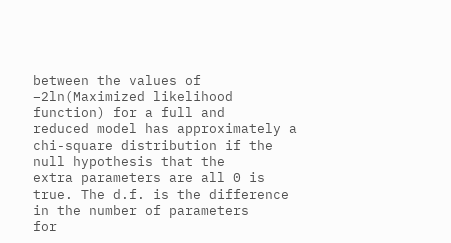between the values of –2ln(Maximized likelihood function) for a full and
reduced model has approximately a chi-square distribution if the null hypothesis that the
extra parameters are all 0 is true. The d.f. is the difference in the number of parameters
for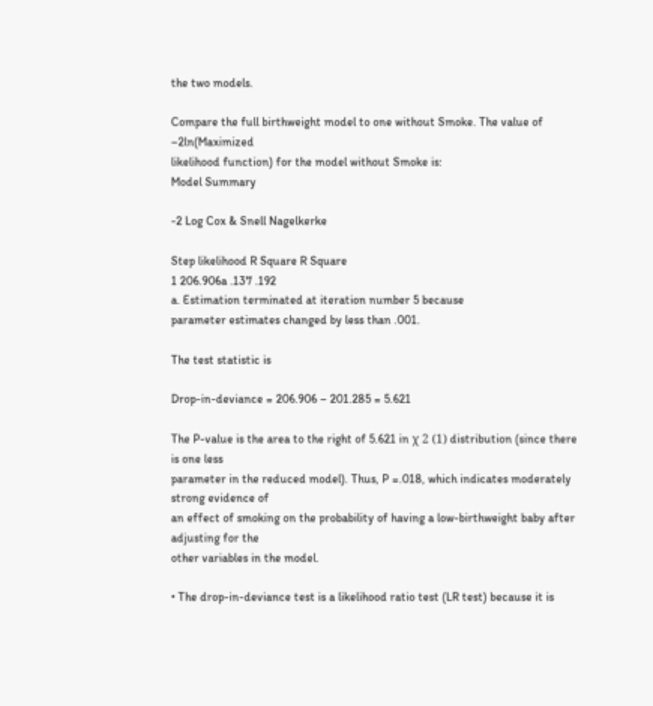the two models.

Compare the full birthweight model to one without Smoke. The value of –2ln(Maximized
likelihood function) for the model without Smoke is:
Model Summary

-2 Log Cox & Snell Nagelkerke

Step likelihood R Square R Square
1 206.906a .137 .192
a. Estimation terminated at iteration number 5 because
parameter estimates changed by less than .001.

The test statistic is

Drop-in-deviance = 206.906 – 201.285 = 5.621

The P-value is the area to the right of 5.621 in χ 2 (1) distribution (since there is one less
parameter in the reduced model). Thus, P =.018, which indicates moderately strong evidence of
an effect of smoking on the probability of having a low-birthweight baby after adjusting for the
other variables in the model.

• The drop-in-deviance test is a likelihood ratio test (LR test) because it is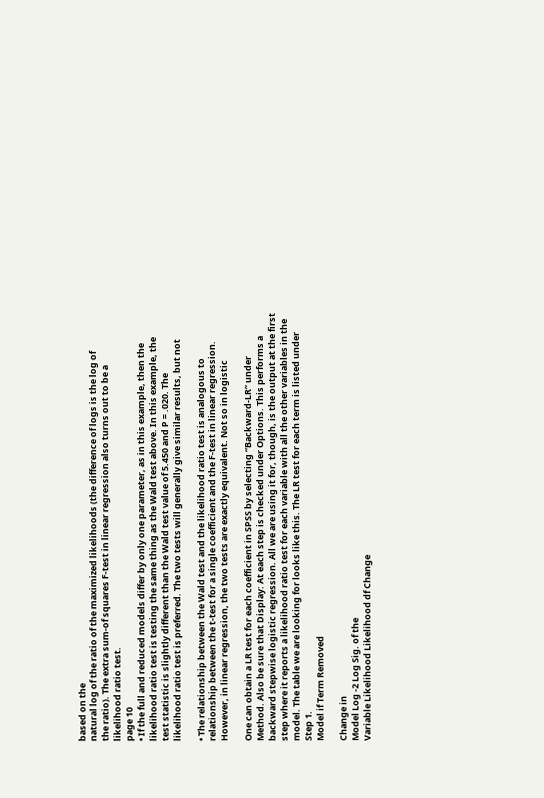based on the
natural log of the ratio of the maximized likelihoods (the difference of logs is the log of
the ratio). The extra sum-of squares F-test in linear regression also turns out to be a
likelihood ratio test.
page 10
• If the full and reduced models differ by only one parameter, as in this example, then the
likelihood ratio test is testing the same thing as the Wald test above. In this example, the
test statistic is slightly different than the Wald test value of 5.450 and P = .020. The
likelihood ratio test is preferred. The two tests will generally give similar results, but not

• The relationship between the Wald test and the likelihood ratio test is analogous to
relationship between the t-test for a single coefficient and the F-test in linear regression.
However, in linear regression, the two tests are exactly equivalent. Not so in logistic

One can obtain a LR test for each coefficient in SPSS by selecting “Backward-LR” under
Method. Also be sure that Display: At each step is checked under Options. This performs a
backward stepwise logistic regression. All we are using it for, though, is the output at the first
step where it reports a likelihood ratio test for each variable with all the other variables in the
model. The table we are looking for looks like this. The LR test for each term is listed under
Step 1.
Model if Term Removed

Change in
Model Log -2 Log Sig. of the
Variable Likelihood Likelihood df Change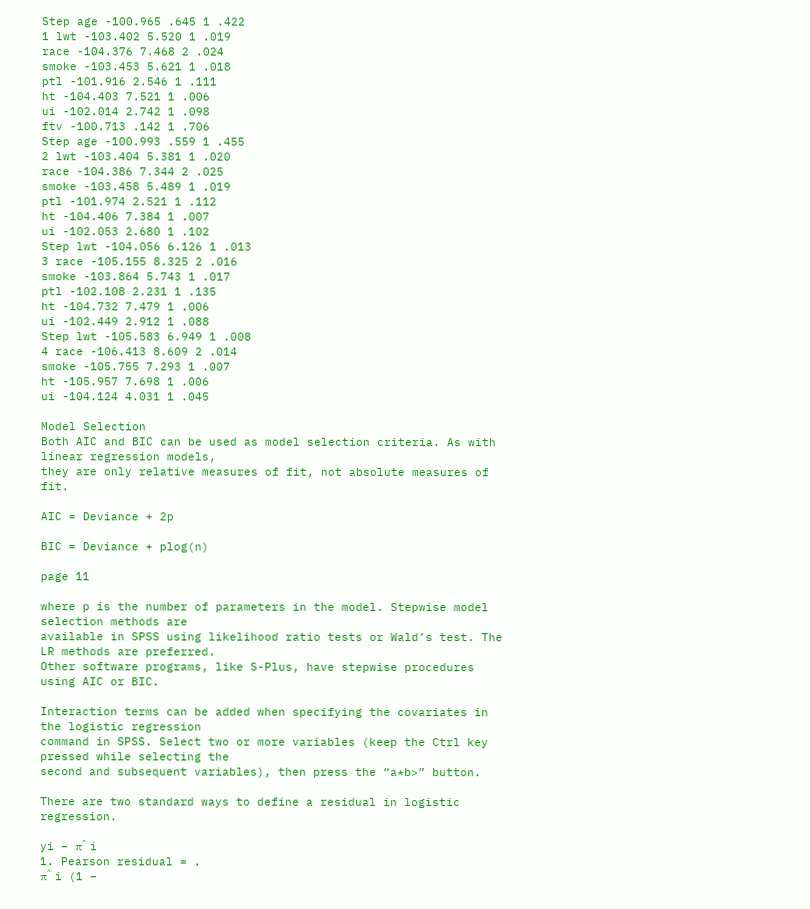Step age -100.965 .645 1 .422
1 lwt -103.402 5.520 1 .019
race -104.376 7.468 2 .024
smoke -103.453 5.621 1 .018
ptl -101.916 2.546 1 .111
ht -104.403 7.521 1 .006
ui -102.014 2.742 1 .098
ftv -100.713 .142 1 .706
Step age -100.993 .559 1 .455
2 lwt -103.404 5.381 1 .020
race -104.386 7.344 2 .025
smoke -103.458 5.489 1 .019
ptl -101.974 2.521 1 .112
ht -104.406 7.384 1 .007
ui -102.053 2.680 1 .102
Step lwt -104.056 6.126 1 .013
3 race -105.155 8.325 2 .016
smoke -103.864 5.743 1 .017
ptl -102.108 2.231 1 .135
ht -104.732 7.479 1 .006
ui -102.449 2.912 1 .088
Step lwt -105.583 6.949 1 .008
4 race -106.413 8.609 2 .014
smoke -105.755 7.293 1 .007
ht -105.957 7.698 1 .006
ui -104.124 4.031 1 .045

Model Selection
Both AIC and BIC can be used as model selection criteria. As with linear regression models,
they are only relative measures of fit, not absolute measures of fit.

AIC = Deviance + 2p

BIC = Deviance + plog(n)

page 11

where p is the number of parameters in the model. Stepwise model selection methods are
available in SPSS using likelihood ratio tests or Wald’s test. The LR methods are preferred.
Other software programs, like S-Plus, have stepwise procedures using AIC or BIC.

Interaction terms can be added when specifying the covariates in the logistic regression
command in SPSS. Select two or more variables (keep the Ctrl key pressed while selecting the
second and subsequent variables), then press the “a*b>” button.

There are two standard ways to define a residual in logistic regression.

yi − πˆ i
1. Pearson residual = .
πˆ i (1 −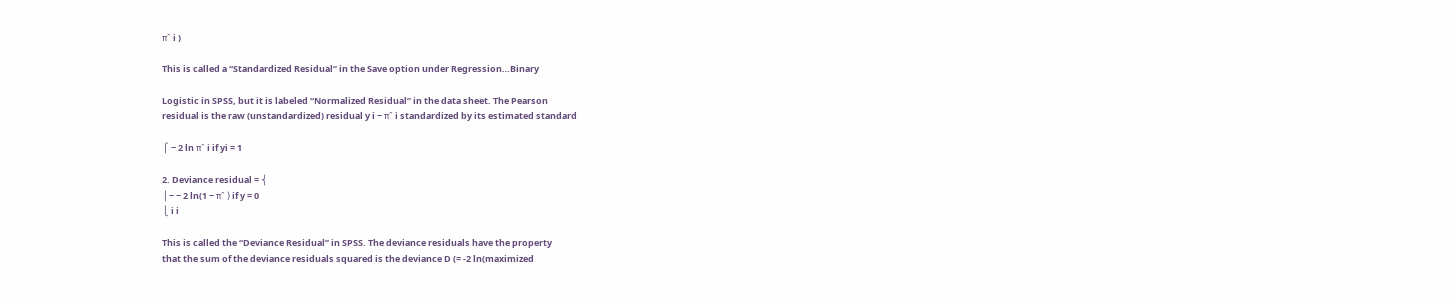πˆ i )

This is called a “Standardized Residual” in the Save option under Regression…Binary

Logistic in SPSS, but it is labeled “Normalized Residual” in the data sheet. The Pearson
residual is the raw (unstandardized) residual y i − πˆ i standardized by its estimated standard

⎧ − 2 ln πˆ i if yi = 1

2. Deviance residual = ⎨
⎪− − 2 ln(1 − πˆ ) if y = 0
⎩ i i

This is called the “Deviance Residual” in SPSS. The deviance residuals have the property
that the sum of the deviance residuals squared is the deviance D (= -2 ln(maximized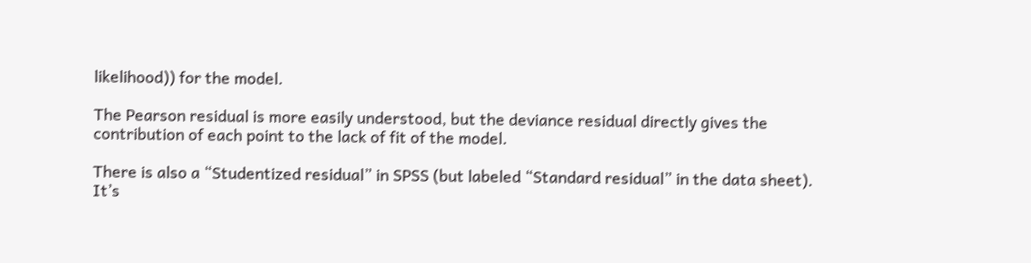likelihood)) for the model.

The Pearson residual is more easily understood, but the deviance residual directly gives the
contribution of each point to the lack of fit of the model.

There is also a “Studentized residual” in SPSS (but labeled “Standard residual” in the data sheet).
It’s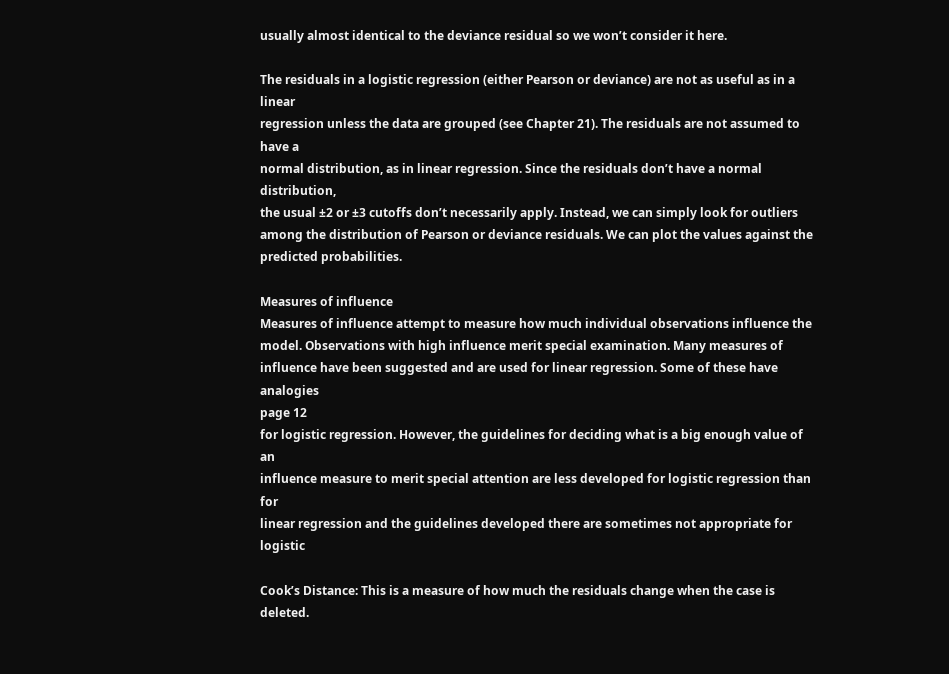usually almost identical to the deviance residual so we won’t consider it here.

The residuals in a logistic regression (either Pearson or deviance) are not as useful as in a linear
regression unless the data are grouped (see Chapter 21). The residuals are not assumed to have a
normal distribution, as in linear regression. Since the residuals don’t have a normal distribution,
the usual ±2 or ±3 cutoffs don’t necessarily apply. Instead, we can simply look for outliers
among the distribution of Pearson or deviance residuals. We can plot the values against the
predicted probabilities.

Measures of influence
Measures of influence attempt to measure how much individual observations influence the
model. Observations with high influence merit special examination. Many measures of
influence have been suggested and are used for linear regression. Some of these have analogies
page 12
for logistic regression. However, the guidelines for deciding what is a big enough value of an
influence measure to merit special attention are less developed for logistic regression than for
linear regression and the guidelines developed there are sometimes not appropriate for logistic

Cook’s Distance: This is a measure of how much the residuals change when the case is deleted.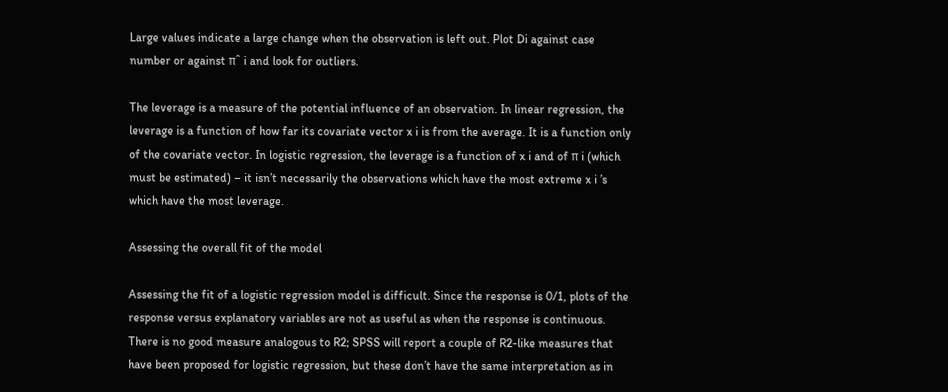Large values indicate a large change when the observation is left out. Plot Di against case
number or against πˆ i and look for outliers.

The leverage is a measure of the potential influence of an observation. In linear regression, the
leverage is a function of how far its covariate vector x i is from the average. It is a function only
of the covariate vector. In logistic regression, the leverage is a function of x i and of π i (which
must be estimated) – it isn’t necessarily the observations which have the most extreme x i ’s
which have the most leverage.

Assessing the overall fit of the model

Assessing the fit of a logistic regression model is difficult. Since the response is 0/1, plots of the
response versus explanatory variables are not as useful as when the response is continuous.
There is no good measure analogous to R2; SPSS will report a couple of R2-like measures that
have been proposed for logistic regression, but these don’t have the same interpretation as in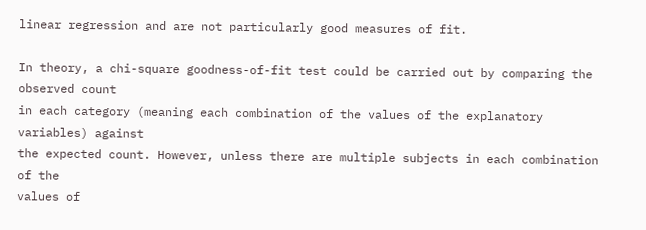linear regression and are not particularly good measures of fit.

In theory, a chi-square goodness-of-fit test could be carried out by comparing the observed count
in each category (meaning each combination of the values of the explanatory variables) against
the expected count. However, unless there are multiple subjects in each combination of the
values of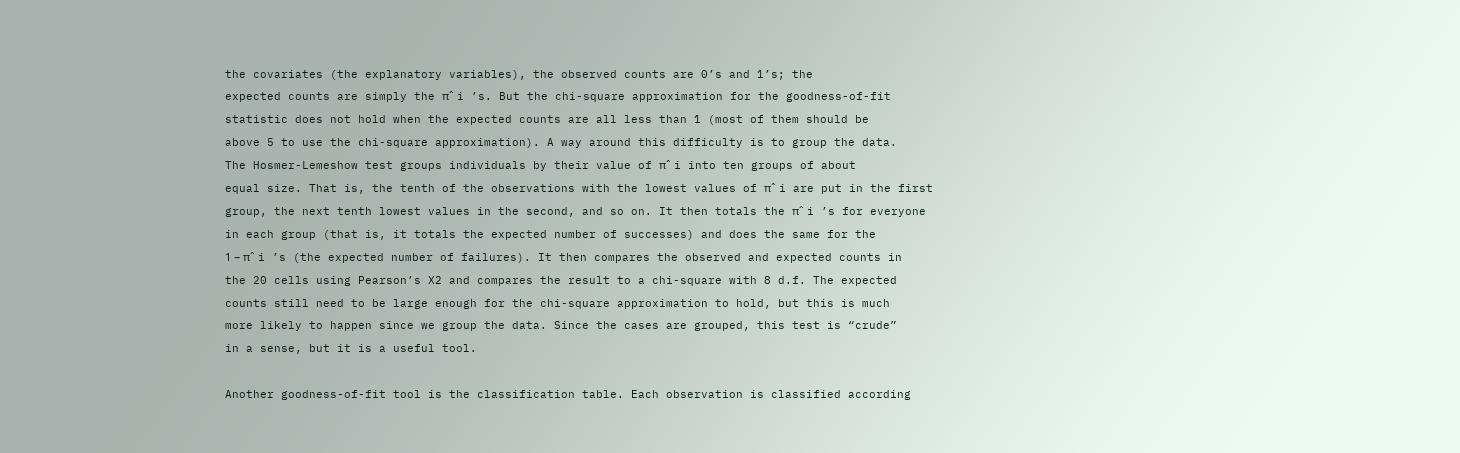the covariates (the explanatory variables), the observed counts are 0’s and 1’s; the
expected counts are simply the πˆ i ’s. But the chi-square approximation for the goodness-of-fit
statistic does not hold when the expected counts are all less than 1 (most of them should be
above 5 to use the chi-square approximation). A way around this difficulty is to group the data.
The Hosmer-Lemeshow test groups individuals by their value of πˆ i into ten groups of about
equal size. That is, the tenth of the observations with the lowest values of πˆ i are put in the first
group, the next tenth lowest values in the second, and so on. It then totals the πˆ i ’s for everyone
in each group (that is, it totals the expected number of successes) and does the same for the
1 − πˆ i ’s (the expected number of failures). It then compares the observed and expected counts in
the 20 cells using Pearson’s X2 and compares the result to a chi-square with 8 d.f. The expected
counts still need to be large enough for the chi-square approximation to hold, but this is much
more likely to happen since we group the data. Since the cases are grouped, this test is “crude”
in a sense, but it is a useful tool.

Another goodness-of-fit tool is the classification table. Each observation is classified according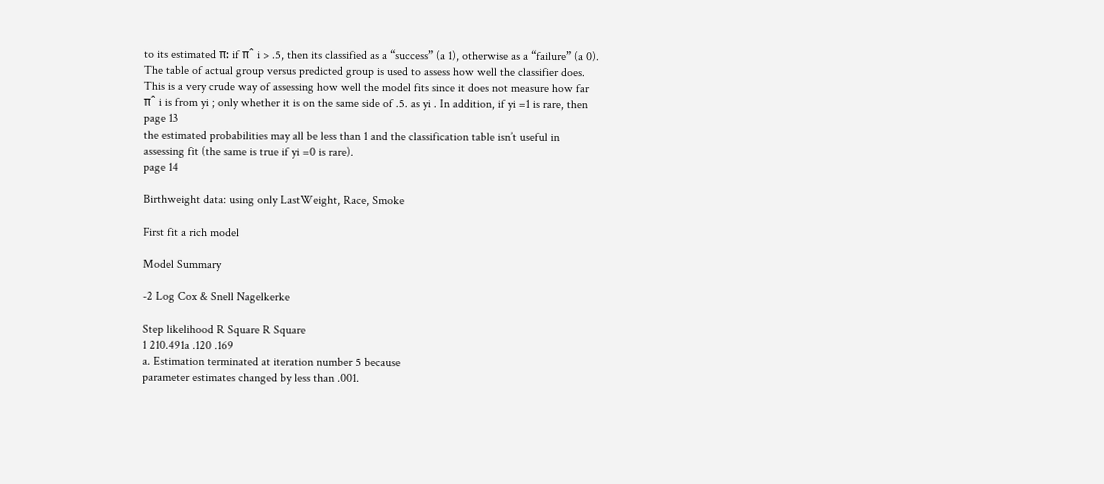to its estimated π: if πˆ i > .5, then its classified as a “success” (a 1), otherwise as a “failure” (a 0).
The table of actual group versus predicted group is used to assess how well the classifier does.
This is a very crude way of assessing how well the model fits since it does not measure how far
πˆ i is from yi ; only whether it is on the same side of .5. as yi . In addition, if yi =1 is rare, then
page 13
the estimated probabilities may all be less than 1 and the classification table isn’t useful in
assessing fit (the same is true if yi =0 is rare).
page 14

Birthweight data: using only LastWeight, Race, Smoke

First fit a rich model

Model Summary

-2 Log Cox & Snell Nagelkerke

Step likelihood R Square R Square
1 210.491a .120 .169
a. Estimation terminated at iteration number 5 because
parameter estimates changed by less than .001.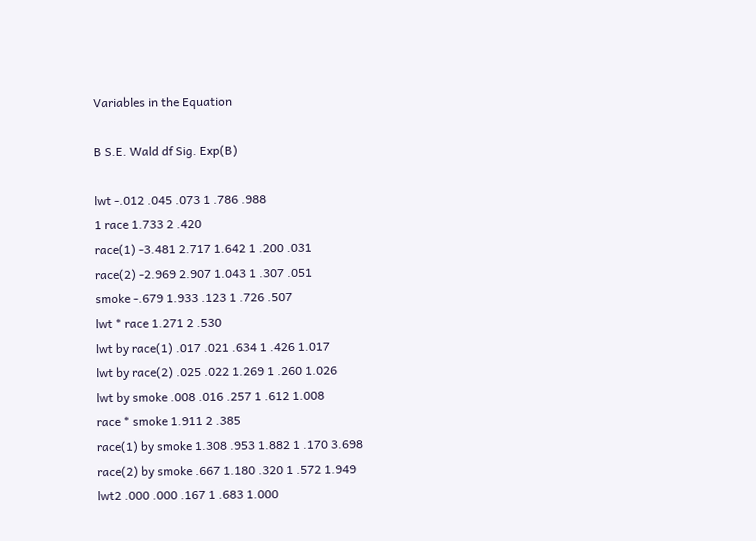Variables in the Equation

B S.E. Wald df Sig. Exp(B)

lwt -.012 .045 .073 1 .786 .988
1 race 1.733 2 .420
race(1) -3.481 2.717 1.642 1 .200 .031
race(2) -2.969 2.907 1.043 1 .307 .051
smoke -.679 1.933 .123 1 .726 .507
lwt * race 1.271 2 .530
lwt by race(1) .017 .021 .634 1 .426 1.017
lwt by race(2) .025 .022 1.269 1 .260 1.026
lwt by smoke .008 .016 .257 1 .612 1.008
race * smoke 1.911 2 .385
race(1) by smoke 1.308 .953 1.882 1 .170 3.698
race(2) by smoke .667 1.180 .320 1 .572 1.949
lwt2 .000 .000 .167 1 .683 1.000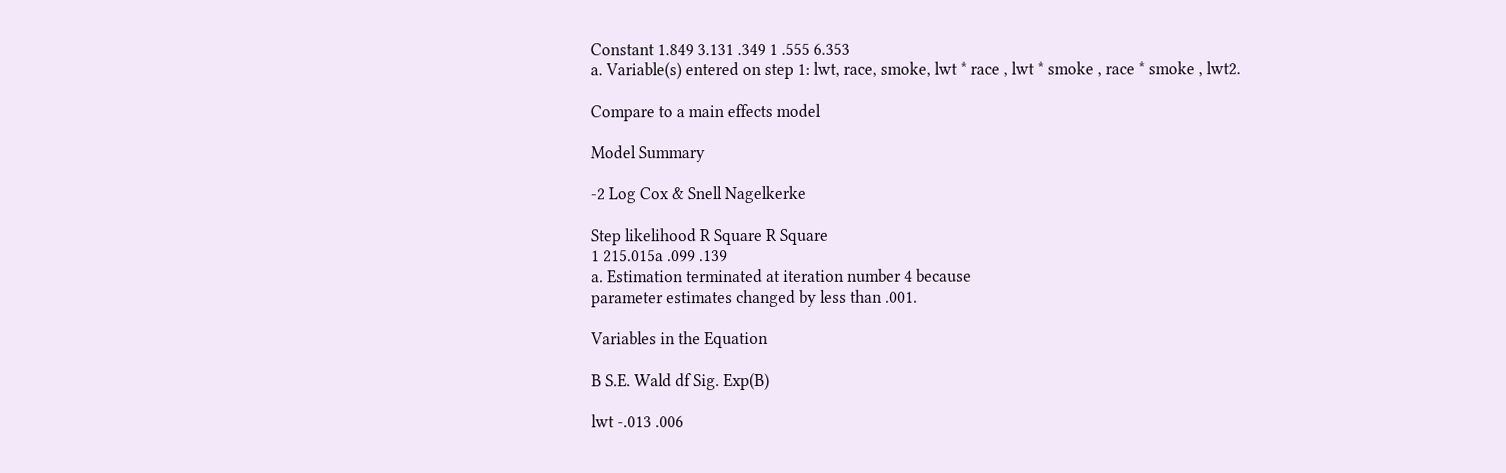Constant 1.849 3.131 .349 1 .555 6.353
a. Variable(s) entered on step 1: lwt, race, smoke, lwt * race , lwt * smoke , race * smoke , lwt2.

Compare to a main effects model

Model Summary

-2 Log Cox & Snell Nagelkerke

Step likelihood R Square R Square
1 215.015a .099 .139
a. Estimation terminated at iteration number 4 because
parameter estimates changed by less than .001.

Variables in the Equation

B S.E. Wald df Sig. Exp(B)

lwt -.013 .006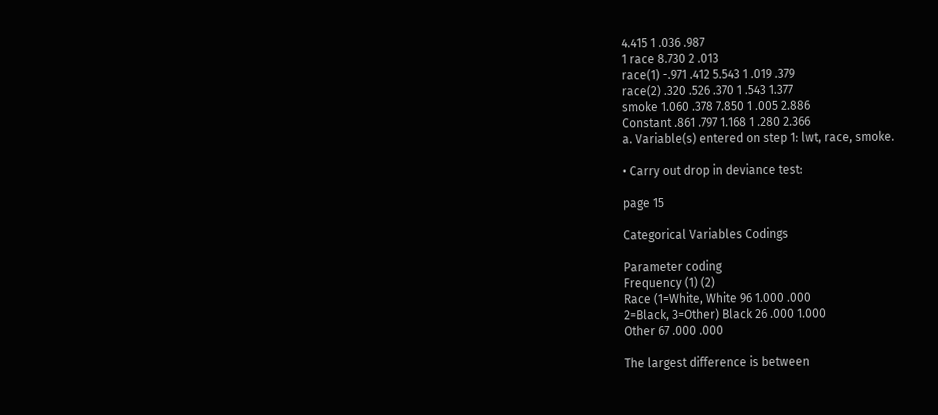4.415 1 .036 .987
1 race 8.730 2 .013
race(1) -.971 .412 5.543 1 .019 .379
race(2) .320 .526 .370 1 .543 1.377
smoke 1.060 .378 7.850 1 .005 2.886
Constant .861 .797 1.168 1 .280 2.366
a. Variable(s) entered on step 1: lwt, race, smoke.

• Carry out drop in deviance test:

page 15

Categorical Variables Codings

Parameter coding
Frequency (1) (2)
Race (1=White, White 96 1.000 .000
2=Black, 3=Other) Black 26 .000 1.000
Other 67 .000 .000

The largest difference is between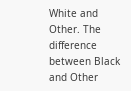White and Other. The difference between Black and Other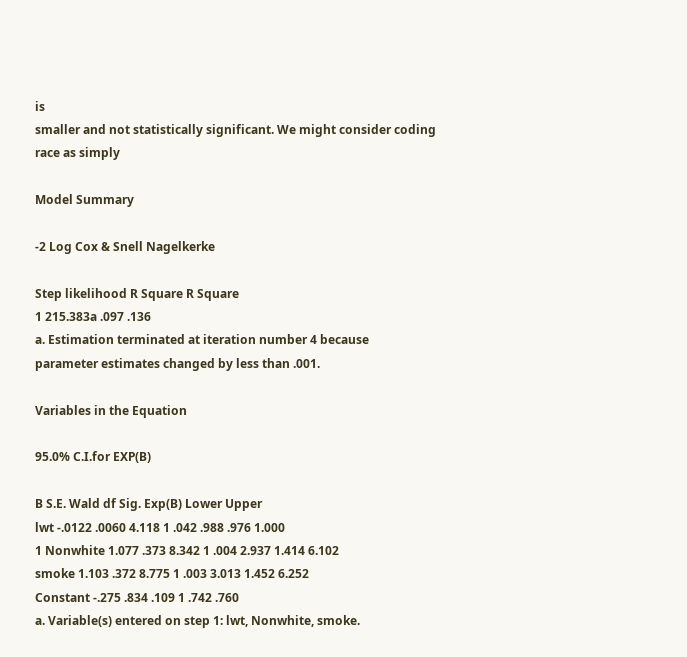is
smaller and not statistically significant. We might consider coding race as simply

Model Summary

-2 Log Cox & Snell Nagelkerke

Step likelihood R Square R Square
1 215.383a .097 .136
a. Estimation terminated at iteration number 4 because
parameter estimates changed by less than .001.

Variables in the Equation

95.0% C.I.for EXP(B)

B S.E. Wald df Sig. Exp(B) Lower Upper
lwt -.0122 .0060 4.118 1 .042 .988 .976 1.000
1 Nonwhite 1.077 .373 8.342 1 .004 2.937 1.414 6.102
smoke 1.103 .372 8.775 1 .003 3.013 1.452 6.252
Constant -.275 .834 .109 1 .742 .760
a. Variable(s) entered on step 1: lwt, Nonwhite, smoke.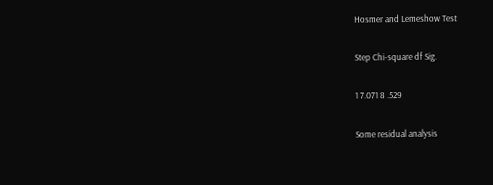Hosmer and Lemeshow Test

Step Chi-square df Sig.

1 7.071 8 .529

Some residual analysis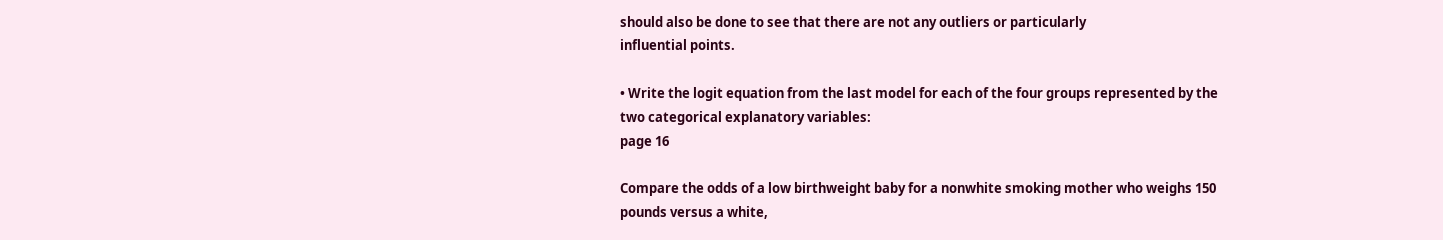should also be done to see that there are not any outliers or particularly
influential points.

• Write the logit equation from the last model for each of the four groups represented by the
two categorical explanatory variables:
page 16

Compare the odds of a low birthweight baby for a nonwhite smoking mother who weighs 150
pounds versus a white,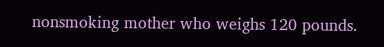nonsmoking mother who weighs 120 pounds.